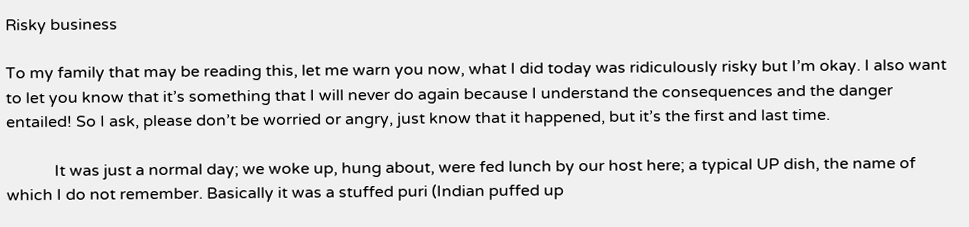Risky business

To my family that may be reading this, let me warn you now, what I did today was ridiculously risky but I’m okay. I also want to let you know that it’s something that I will never do again because I understand the consequences and the danger entailed! So I ask, please don’t be worried or angry, just know that it happened, but it’s the first and last time.

            It was just a normal day; we woke up, hung about, were fed lunch by our host here; a typical UP dish, the name of which I do not remember. Basically it was a stuffed puri (Indian puffed up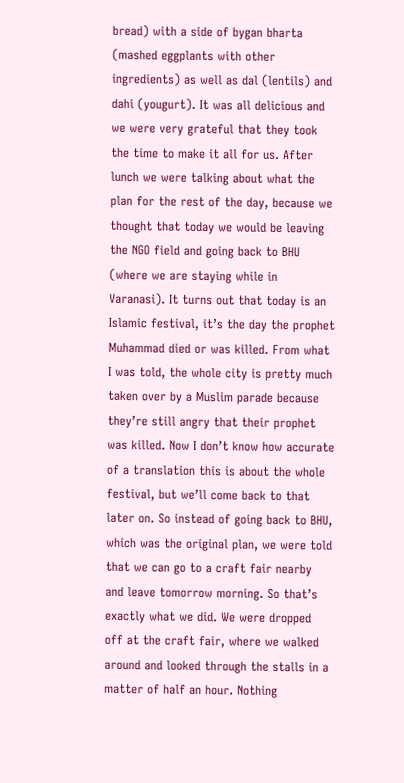bread) with a side of bygan bharta (mashed eggplants with other ingredients) as well as dal (lentils) and dahi (yougurt). It was all delicious and we were very grateful that they took the time to make it all for us. After lunch we were talking about what the plan for the rest of the day, because we thought that today we would be leaving the NGO field and going back to BHU (where we are staying while in Varanasi). It turns out that today is an Islamic festival, it’s the day the prophet Muhammad died or was killed. From what I was told, the whole city is pretty much taken over by a Muslim parade because they’re still angry that their prophet was killed. Now I don’t know how accurate of a translation this is about the whole festival, but we’ll come back to that later on. So instead of going back to BHU, which was the original plan, we were told that we can go to a craft fair nearby and leave tomorrow morning. So that’s exactly what we did. We were dropped off at the craft fair, where we walked around and looked through the stalls in a matter of half an hour. Nothing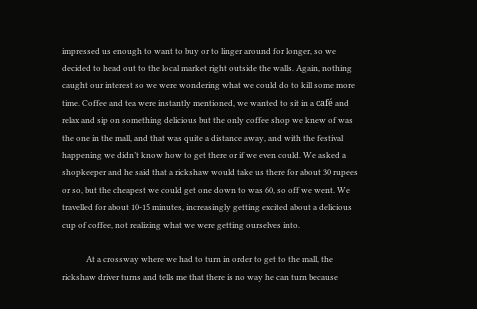impressed us enough to want to buy or to linger around for longer, so we decided to head out to the local market right outside the walls. Again, nothing caught our interest so we were wondering what we could do to kill some more time. Coffee and tea were instantly mentioned, we wanted to sit in a café and relax and sip on something delicious but the only coffee shop we knew of was the one in the mall, and that was quite a distance away, and with the festival happening we didn’t know how to get there or if we even could. We asked a shopkeeper and he said that a rickshaw would take us there for about 30 rupees or so, but the cheapest we could get one down to was 60, so off we went. We travelled for about 10-15 minutes, increasingly getting excited about a delicious cup of coffee, not realizing what we were getting ourselves into.

            At a crossway where we had to turn in order to get to the mall, the rickshaw driver turns and tells me that there is no way he can turn because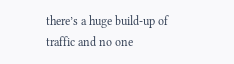there’s a huge build-up of traffic and no one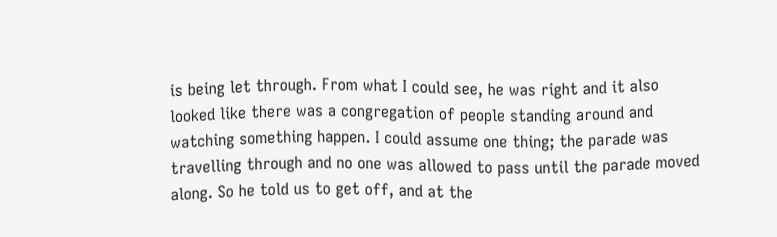is being let through. From what I could see, he was right and it also looked like there was a congregation of people standing around and watching something happen. I could assume one thing; the parade was travelling through and no one was allowed to pass until the parade moved along. So he told us to get off, and at the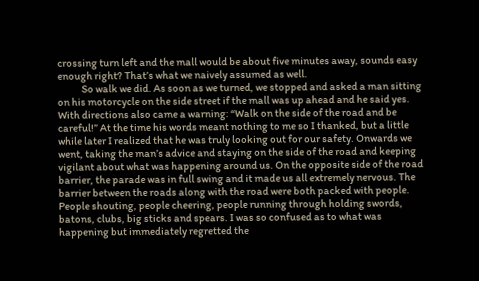crossing turn left and the mall would be about five minutes away, sounds easy enough right? That’s what we naively assumed as well.
            So walk we did. As soon as we turned, we stopped and asked a man sitting on his motorcycle on the side street if the mall was up ahead and he said yes. With directions also came a warning: “Walk on the side of the road and be careful!” At the time his words meant nothing to me so I thanked, but a little while later I realized that he was truly looking out for our safety. Onwards we went, taking the man’s advice and staying on the side of the road and keeping vigilant about what was happening around us. On the opposite side of the road barrier, the parade was in full swing and it made us all extremely nervous. The barrier between the roads along with the road were both packed with people. People shouting, people cheering, people running through holding swords, batons, clubs, big sticks and spears. I was so confused as to what was happening but immediately regretted the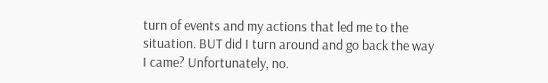turn of events and my actions that led me to the situation. BUT did I turn around and go back the way I came? Unfortunately, no.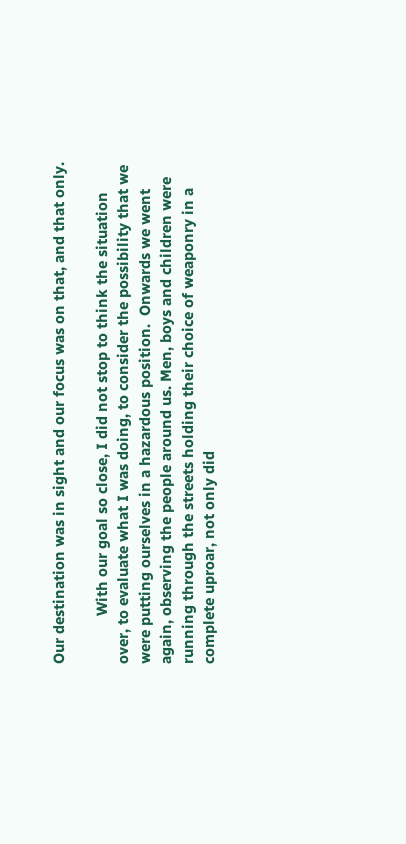Our destination was in sight and our focus was on that, and that only.

            With our goal so close, I did not stop to think the situation over, to evaluate what I was doing, to consider the possibility that we were putting ourselves in a hazardous position.  Onwards we went again, observing the people around us. Men, boys and children were running through the streets holding their choice of weaponry in a complete uproar, not only did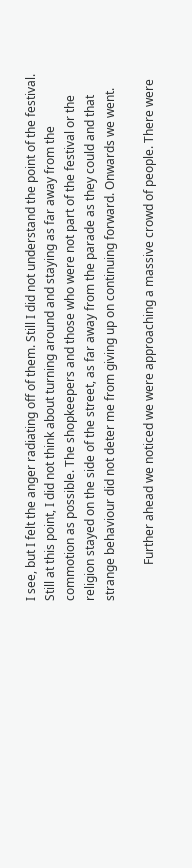I see, but I felt the anger radiating off of them. Still I did not understand the point of the festival. Still at this point, I did not think about turning around and staying as far away from the commotion as possible. The shopkeepers and those who were not part of the festival or the religion stayed on the side of the street, as far away from the parade as they could and that strange behaviour did not deter me from giving up on continuing forward. Onwards we went.

            Further ahead we noticed we were approaching a massive crowd of people. There were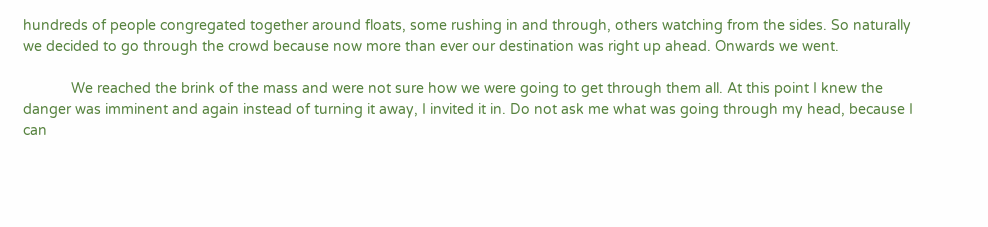hundreds of people congregated together around floats, some rushing in and through, others watching from the sides. So naturally we decided to go through the crowd because now more than ever our destination was right up ahead. Onwards we went.

            We reached the brink of the mass and were not sure how we were going to get through them all. At this point I knew the danger was imminent and again instead of turning it away, I invited it in. Do not ask me what was going through my head, because I can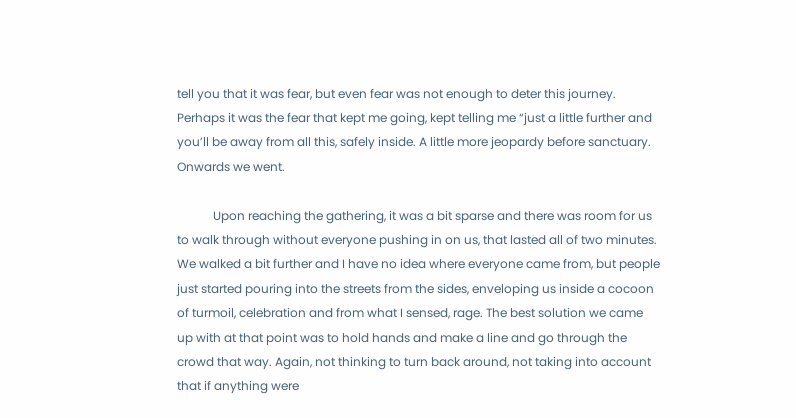tell you that it was fear, but even fear was not enough to deter this journey. Perhaps it was the fear that kept me going, kept telling me “just a little further and you’ll be away from all this, safely inside. A little more jeopardy before sanctuary. Onwards we went.

            Upon reaching the gathering, it was a bit sparse and there was room for us to walk through without everyone pushing in on us, that lasted all of two minutes. We walked a bit further and I have no idea where everyone came from, but people just started pouring into the streets from the sides, enveloping us inside a cocoon of turmoil, celebration and from what I sensed, rage. The best solution we came up with at that point was to hold hands and make a line and go through the crowd that way. Again, not thinking to turn back around, not taking into account that if anything were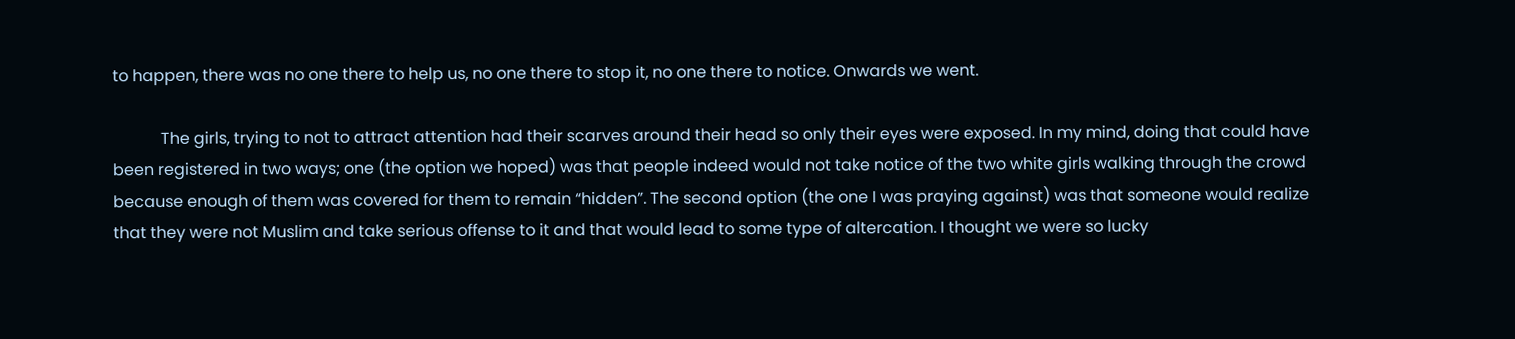to happen, there was no one there to help us, no one there to stop it, no one there to notice. Onwards we went.

            The girls, trying to not to attract attention had their scarves around their head so only their eyes were exposed. In my mind, doing that could have been registered in two ways; one (the option we hoped) was that people indeed would not take notice of the two white girls walking through the crowd because enough of them was covered for them to remain “hidden”. The second option (the one I was praying against) was that someone would realize that they were not Muslim and take serious offense to it and that would lead to some type of altercation. I thought we were so lucky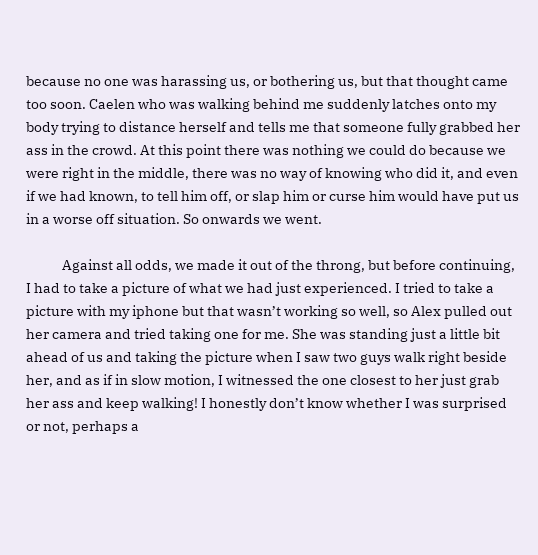because no one was harassing us, or bothering us, but that thought came too soon. Caelen who was walking behind me suddenly latches onto my body trying to distance herself and tells me that someone fully grabbed her ass in the crowd. At this point there was nothing we could do because we were right in the middle, there was no way of knowing who did it, and even if we had known, to tell him off, or slap him or curse him would have put us in a worse off situation. So onwards we went.

            Against all odds, we made it out of the throng, but before continuing, I had to take a picture of what we had just experienced. I tried to take a picture with my iphone but that wasn’t working so well, so Alex pulled out her camera and tried taking one for me. She was standing just a little bit ahead of us and taking the picture when I saw two guys walk right beside her, and as if in slow motion, I witnessed the one closest to her just grab her ass and keep walking! I honestly don’t know whether I was surprised or not, perhaps a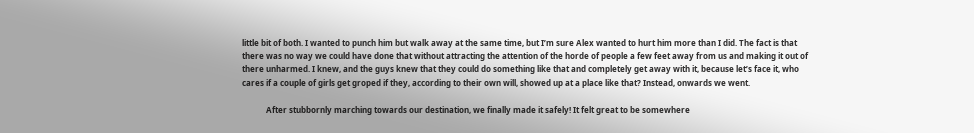little bit of both. I wanted to punch him but walk away at the same time, but I’m sure Alex wanted to hurt him more than I did. The fact is that there was no way we could have done that without attracting the attention of the horde of people a few feet away from us and making it out of there unharmed. I knew, and the guys knew that they could do something like that and completely get away with it, because let’s face it, who cares if a couple of girls get groped if they, according to their own will, showed up at a place like that? Instead, onwards we went.

            After stubbornly marching towards our destination, we finally made it safely! It felt great to be somewhere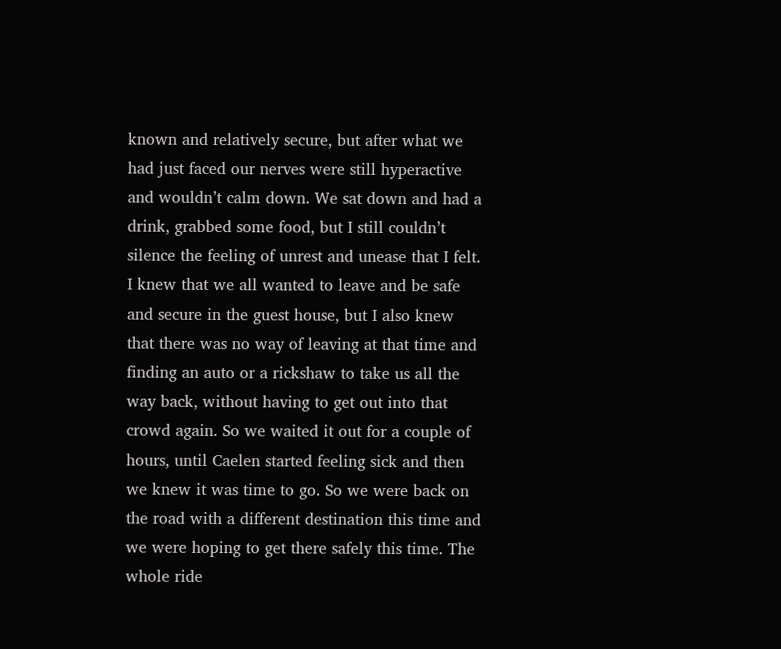known and relatively secure, but after what we had just faced our nerves were still hyperactive and wouldn’t calm down. We sat down and had a drink, grabbed some food, but I still couldn’t silence the feeling of unrest and unease that I felt. I knew that we all wanted to leave and be safe and secure in the guest house, but I also knew that there was no way of leaving at that time and finding an auto or a rickshaw to take us all the way back, without having to get out into that crowd again. So we waited it out for a couple of hours, until Caelen started feeling sick and then we knew it was time to go. So we were back on the road with a different destination this time and we were hoping to get there safely this time. The whole ride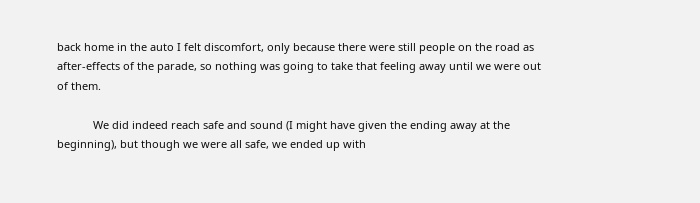back home in the auto I felt discomfort, only because there were still people on the road as after-effects of the parade, so nothing was going to take that feeling away until we were out of them.

            We did indeed reach safe and sound (I might have given the ending away at the beginning), but though we were all safe, we ended up with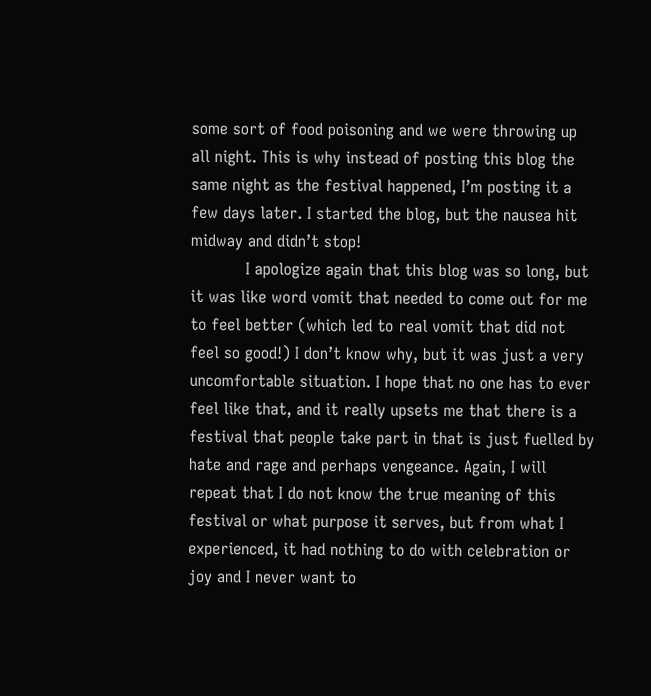some sort of food poisoning and we were throwing up all night. This is why instead of posting this blog the same night as the festival happened, I’m posting it a few days later. I started the blog, but the nausea hit midway and didn’t stop!
           I apologize again that this blog was so long, but it was like word vomit that needed to come out for me to feel better (which led to real vomit that did not feel so good!) I don’t know why, but it was just a very uncomfortable situation. I hope that no one has to ever feel like that, and it really upsets me that there is a festival that people take part in that is just fuelled by hate and rage and perhaps vengeance. Again, I will repeat that I do not know the true meaning of this festival or what purpose it serves, but from what I experienced, it had nothing to do with celebration or joy and I never want to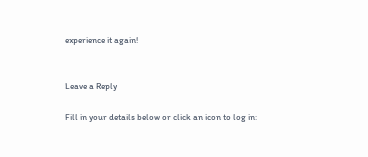experience it again!


Leave a Reply

Fill in your details below or click an icon to log in: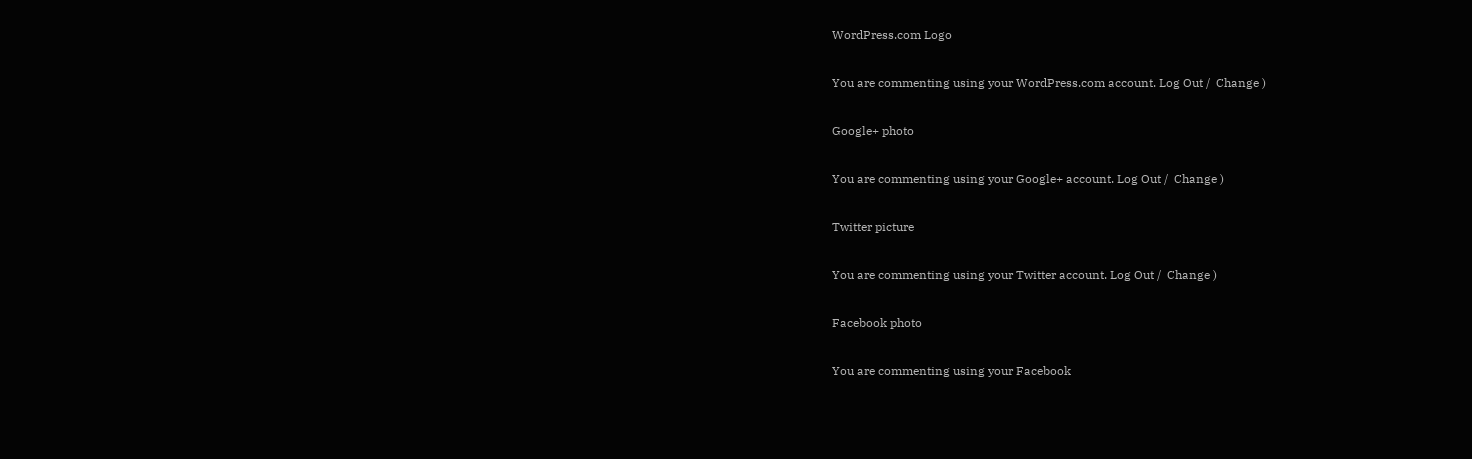WordPress.com Logo

You are commenting using your WordPress.com account. Log Out /  Change )

Google+ photo

You are commenting using your Google+ account. Log Out /  Change )

Twitter picture

You are commenting using your Twitter account. Log Out /  Change )

Facebook photo

You are commenting using your Facebook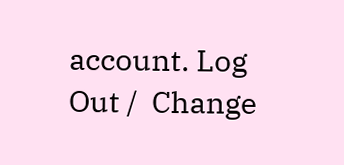account. Log Out /  Change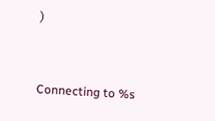)


Connecting to %s